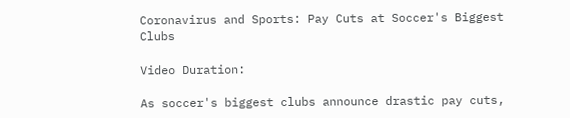Coronavirus and Sports: Pay Cuts at Soccer's Biggest Clubs

Video Duration:

As soccer's biggest clubs announce drastic pay cuts,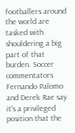footballers around the world are tasked with shouldering a big part of that burden. Soccer commentators Fernando Palomo and Derek Rae say it's a privileged position that the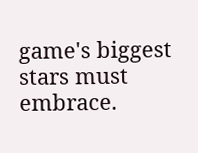game's biggest stars must embrace.